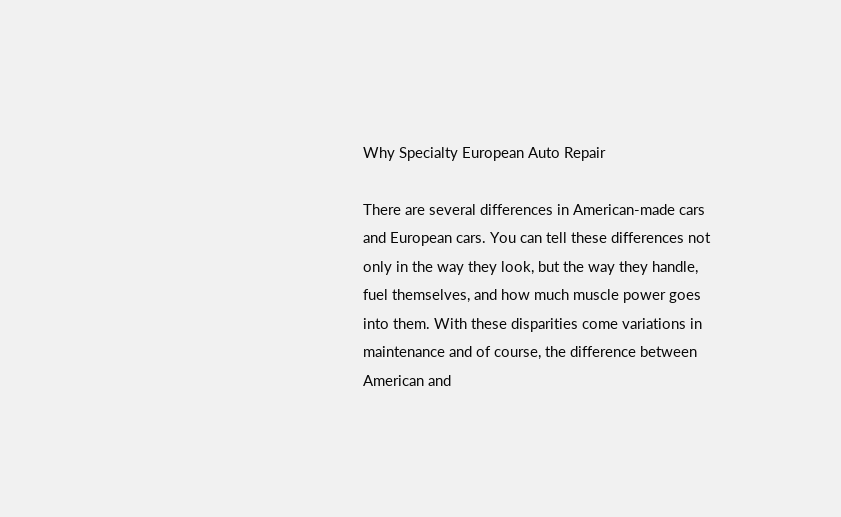Why Specialty European Auto Repair

There are several differences in American-made cars and European cars. You can tell these differences not only in the way they look, but the way they handle, fuel themselves, and how much muscle power goes into them. With these disparities come variations in maintenance and of course, the difference between American and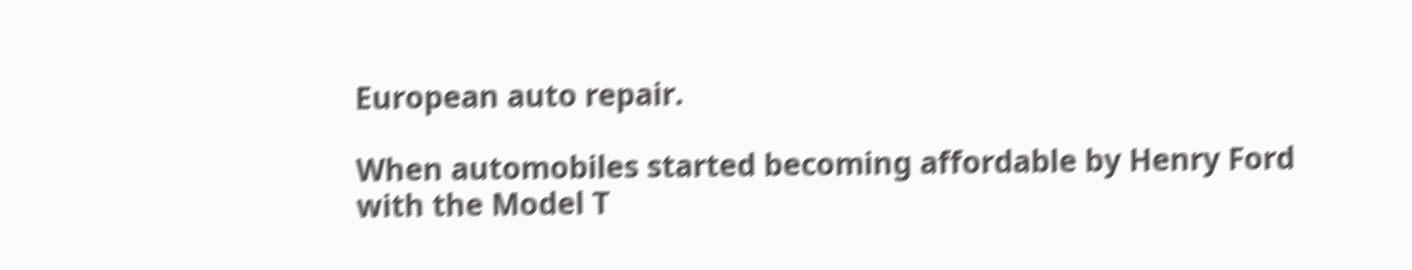European auto repair.

When automobiles started becoming affordable by Henry Ford with the Model T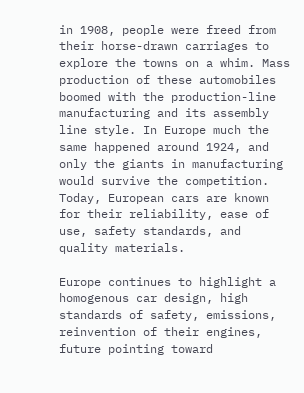in 1908, people were freed from their horse-drawn carriages to explore the towns on a whim. Mass production of these automobiles boomed with the production-line manufacturing and its assembly line style. In Europe much the same happened around 1924, and only the giants in manufacturing would survive the competition. Today, European cars are known for their reliability, ease of use, safety standards, and quality materials.

Europe continues to highlight a homogenous car design, high standards of safety, emissions, reinvention of their engines, future pointing toward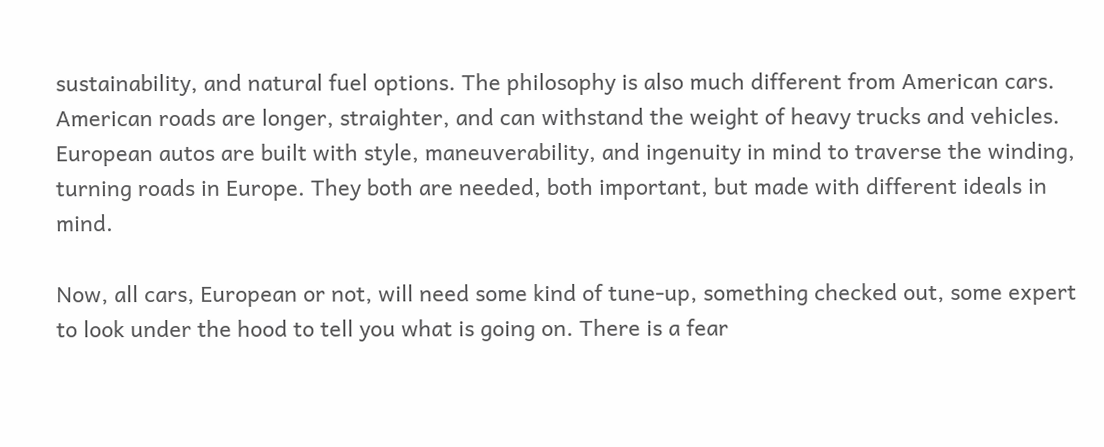sustainability, and natural fuel options. The philosophy is also much different from American cars. American roads are longer, straighter, and can withstand the weight of heavy trucks and vehicles. European autos are built with style, maneuverability, and ingenuity in mind to traverse the winding, turning roads in Europe. They both are needed, both important, but made with different ideals in mind.

Now, all cars, European or not, will need some kind of tune-up, something checked out, some expert to look under the hood to tell you what is going on. There is a fear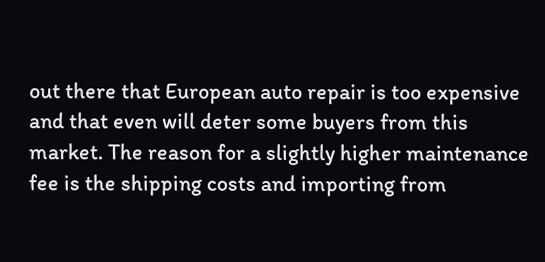out there that European auto repair is too expensive and that even will deter some buyers from this market. The reason for a slightly higher maintenance fee is the shipping costs and importing from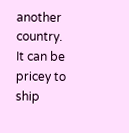another country. It can be pricey to ship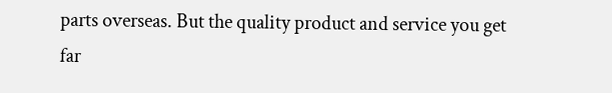parts overseas. But the quality product and service you get far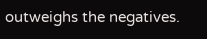outweighs the negatives.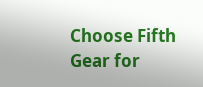Choose Fifth Gear for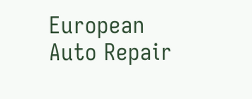European Auto Repair